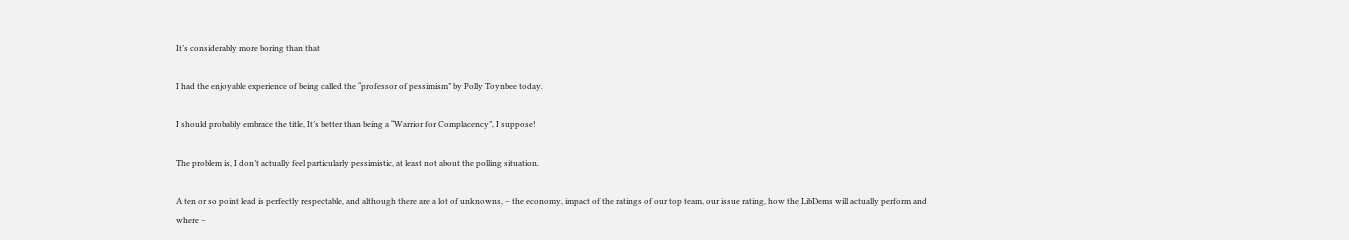It’s considerably more boring than that

I had the enjoyable experience of being called the “professor of pessimism” by Polly Toynbee today.

I should probably embrace the title, It’s better than being a “Warrior for Complacency”, I suppose!

The problem is, I don’t actually feel particularly pessimistic, at least not about the polling situation.

A ten or so point lead is perfectly respectable, and although there are a lot of unknowns, – the economy, impact of the ratings of our top team, our issue rating, how the LibDems will actually perform and where –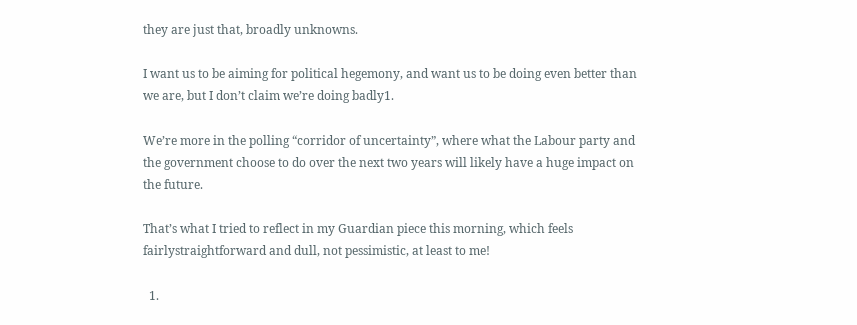they are just that, broadly unknowns.

I want us to be aiming for political hegemony, and want us to be doing even better than we are, but I don’t claim we’re doing badly1.

We’re more in the polling “corridor of uncertainty”, where what the Labour party and the government choose to do over the next two years will likely have a huge impact on the future.

That’s what I tried to reflect in my Guardian piece this morning, which feels fairlystraightforward and dull, not pessimistic, at least to me!

  1.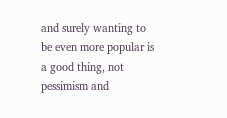and surely wanting to be even more popular is a good thing, not pessimism and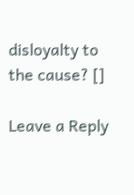disloyalty to the cause? []

Leave a Reply